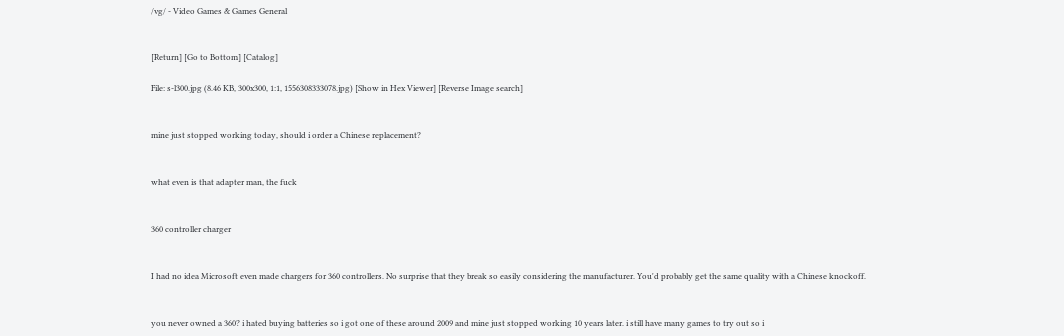/vg/ - Video Games & Games General


[Return] [Go to Bottom] [Catalog]

File: s-l300.jpg (8.46 KB, 300x300, 1:1, 1556308333078.jpg) [Show in Hex Viewer] [Reverse Image search]


mine just stopped working today, should i order a Chinese replacement?


what even is that adapter man, the fuck


360 controller charger


I had no idea Microsoft even made chargers for 360 controllers. No surprise that they break so easily considering the manufacturer. You'd probably get the same quality with a Chinese knockoff.


you never owned a 360? i hated buying batteries so i got one of these around 2009 and mine just stopped working 10 years later. i still have many games to try out so i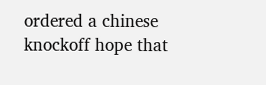ordered a chinese knockoff hope that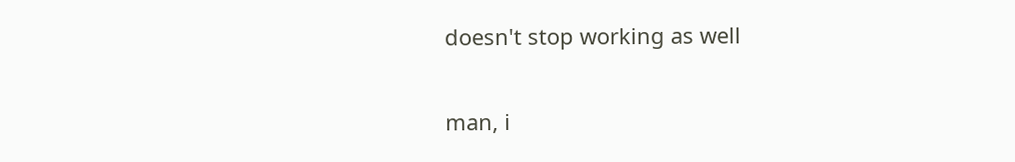doesn't stop working as well


man, i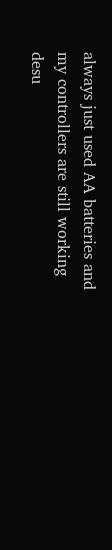always just used AA batteries and my controllers are still working desu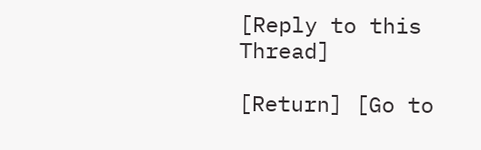[Reply to this Thread]

[Return] [Go to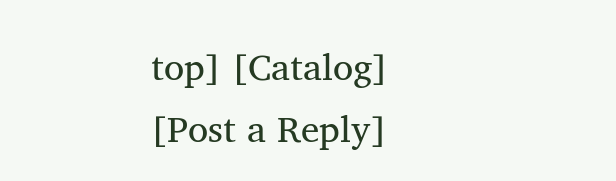top] [Catalog]
[Post a Reply]